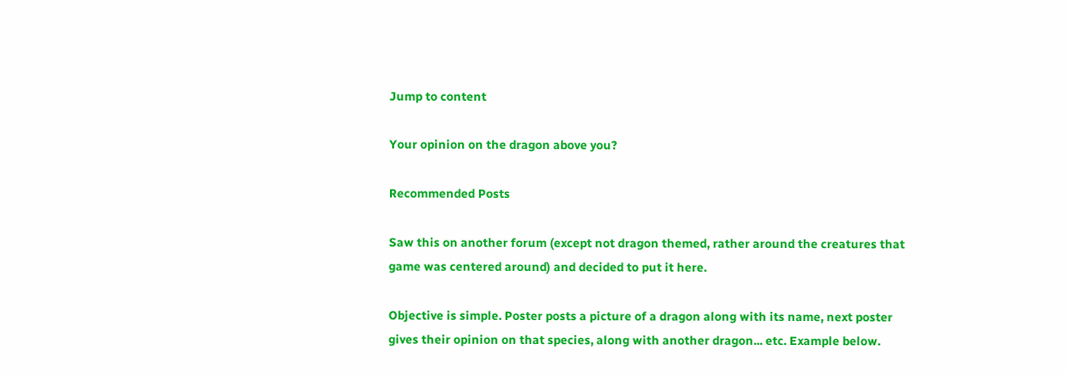Jump to content

Your opinion on the dragon above you?

Recommended Posts

Saw this on another forum (except not dragon themed, rather around the creatures that game was centered around) and decided to put it here.

Objective is simple. Poster posts a picture of a dragon along with its name, next poster gives their opinion on that species, along with another dragon... etc. Example below.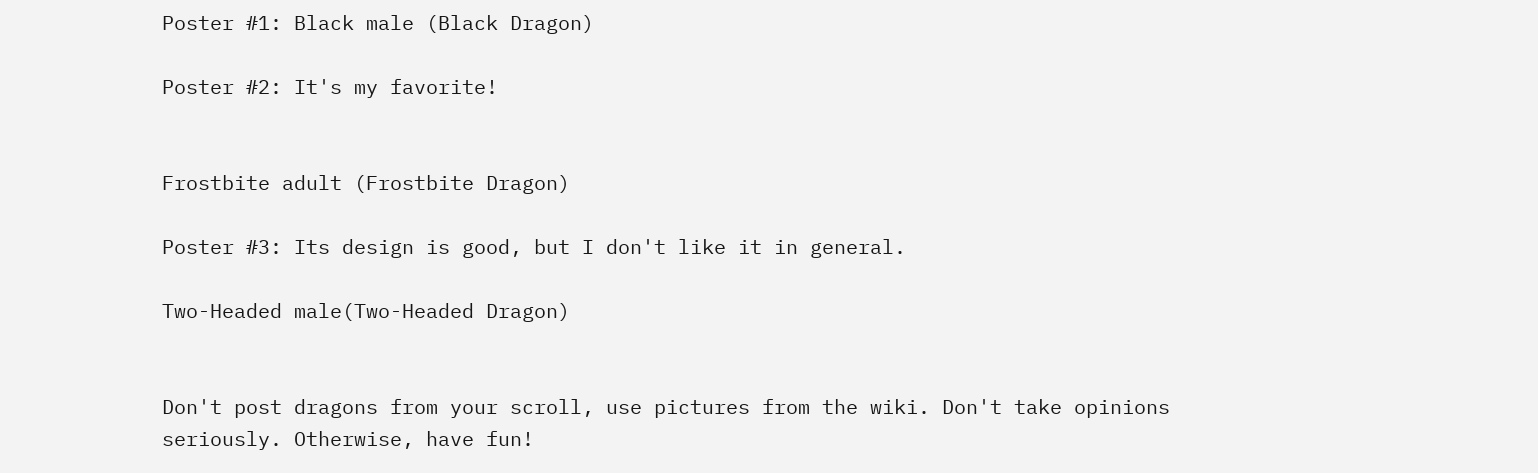Poster #1: Black male (Black Dragon)

Poster #2: It's my favorite!


Frostbite adult (Frostbite Dragon)

Poster #3: Its design is good, but I don't like it in general.

Two-Headed male(Two-Headed Dragon)


Don't post dragons from your scroll, use pictures from the wiki. Don't take opinions seriously. Otherwise, have fun!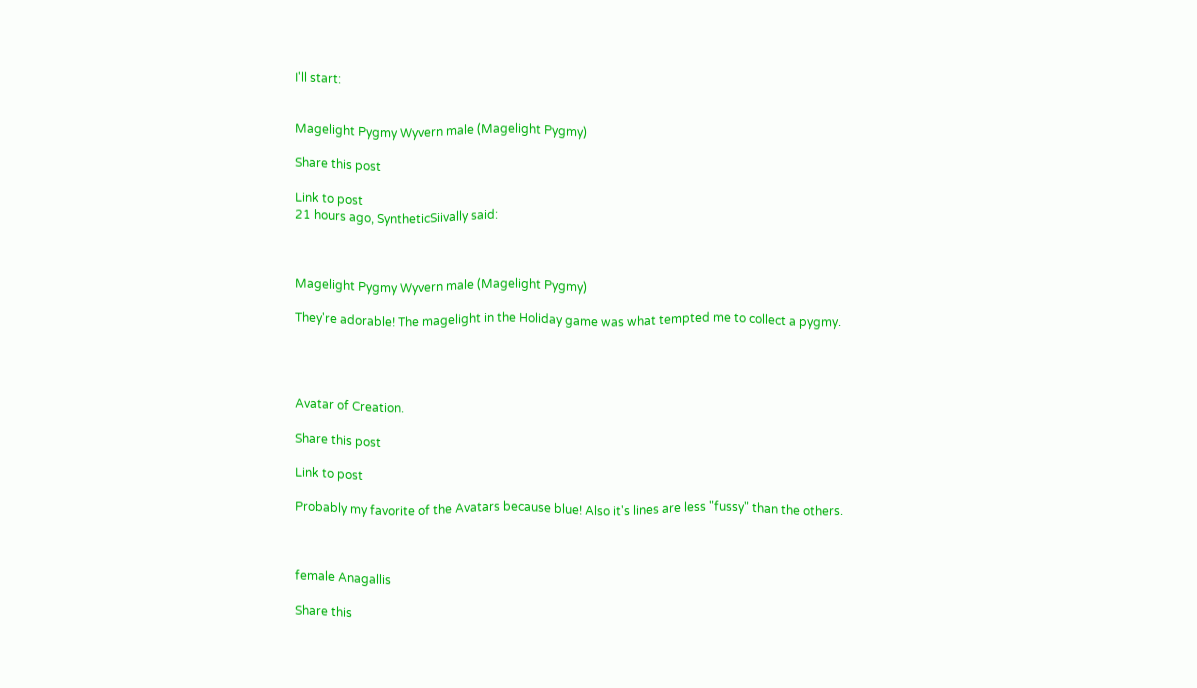I'll start:


Magelight Pygmy Wyvern male (Magelight Pygmy)

Share this post

Link to post
21 hours ago, SyntheticSiivally said:



Magelight Pygmy Wyvern male (Magelight Pygmy)

They're adorable! The magelight in the Holiday game was what tempted me to collect a pygmy.




Avatar of Creation.

Share this post

Link to post

Probably my favorite of the Avatars because blue! Also it's lines are less "fussy" than the others.



female Anagallis

Share this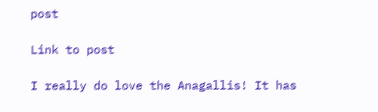post

Link to post

I really do love the Anagallis! It has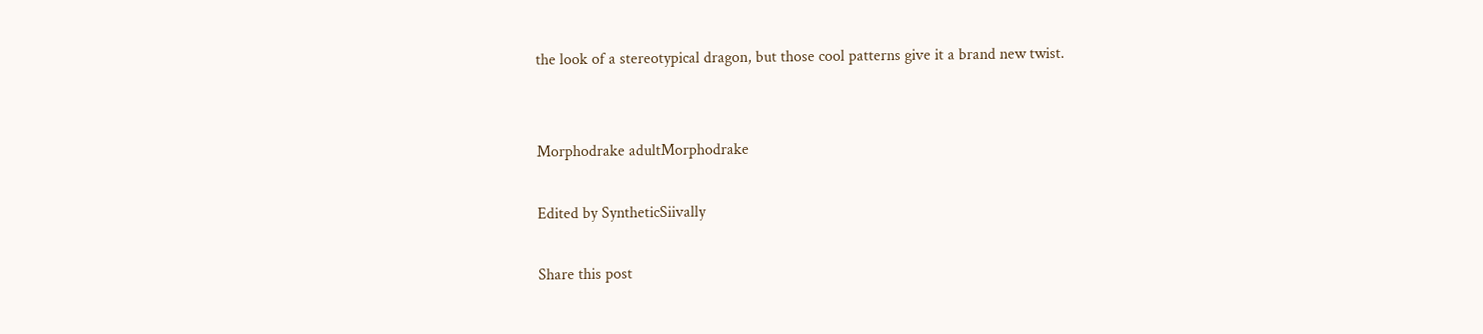the look of a stereotypical dragon, but those cool patterns give it a brand new twist.


Morphodrake adultMorphodrake

Edited by SyntheticSiivally

Share this post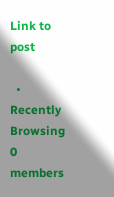Link to post

  • Recently Browsing   0 members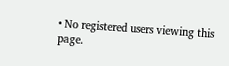• No registered users viewing this page.